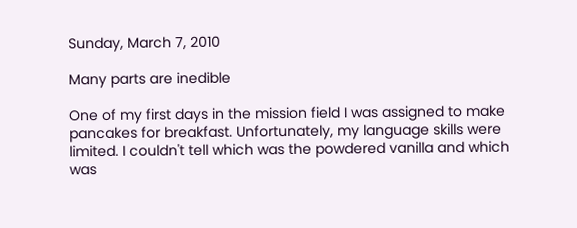Sunday, March 7, 2010

Many parts are inedible

One of my first days in the mission field I was assigned to make pancakes for breakfast. Unfortunately, my language skills were limited. I couldn't tell which was the powdered vanilla and which was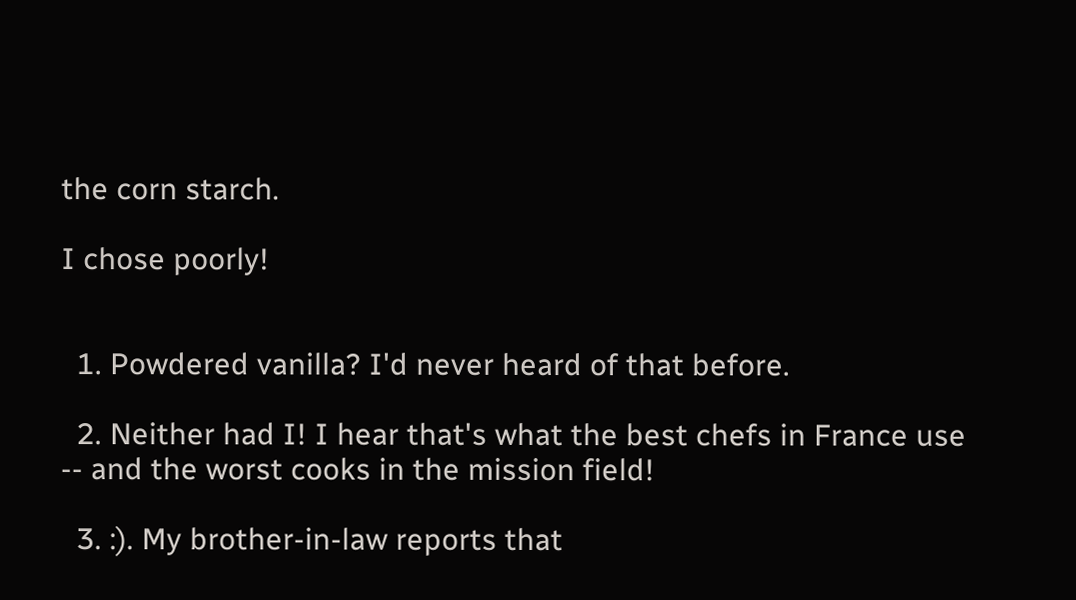the corn starch.

I chose poorly!


  1. Powdered vanilla? I'd never heard of that before.

  2. Neither had I! I hear that's what the best chefs in France use -- and the worst cooks in the mission field!

  3. :). My brother-in-law reports that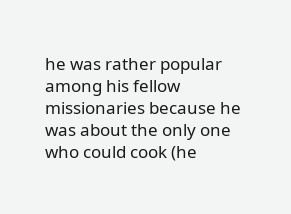he was rather popular among his fellow missionaries because he was about the only one who could cook (he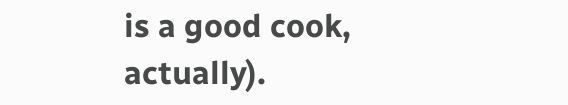is a good cook, actually).